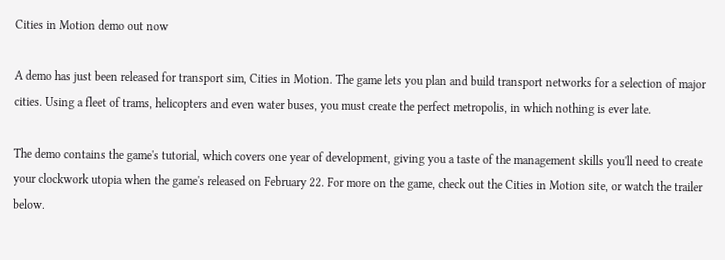Cities in Motion demo out now

A demo has just been released for transport sim, Cities in Motion. The game lets you plan and build transport networks for a selection of major cities. Using a fleet of trams, helicopters and even water buses, you must create the perfect metropolis, in which nothing is ever late.

The demo contains the game's tutorial, which covers one year of development, giving you a taste of the management skills you'll need to create your clockwork utopia when the game's released on February 22. For more on the game, check out the Cities in Motion site, or watch the trailer below.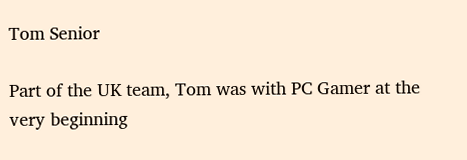Tom Senior

Part of the UK team, Tom was with PC Gamer at the very beginning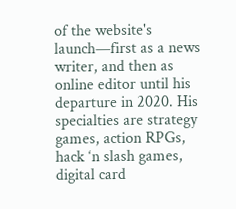of the website's launch—first as a news writer, and then as online editor until his departure in 2020. His specialties are strategy games, action RPGs, hack ‘n slash games, digital card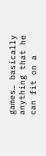games… basically anything that he can fit on a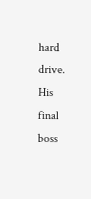hard drive. His final boss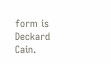form is Deckard Cain.